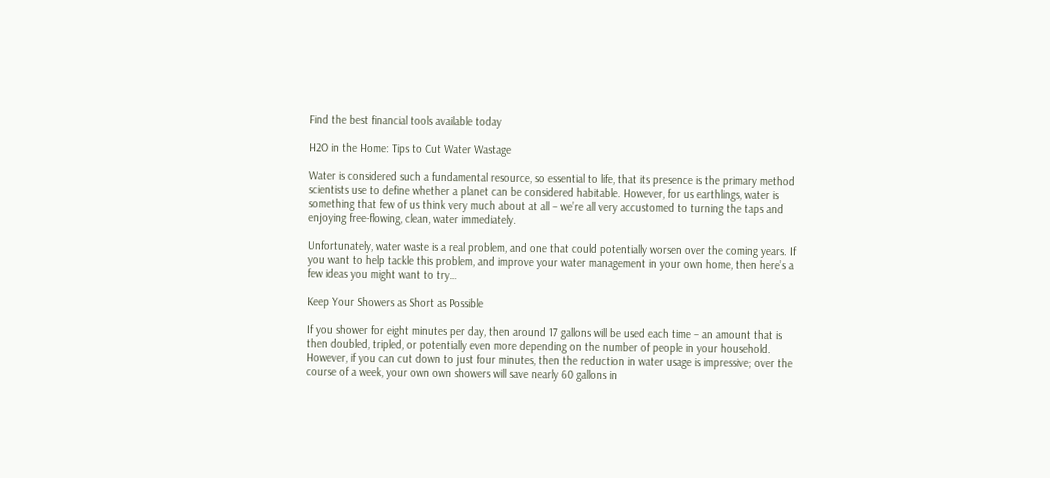Find the best financial tools available today

H2O in the Home: Tips to Cut Water Wastage

Water is considered such a fundamental resource, so essential to life, that its presence is the primary method scientists use to define whether a planet can be considered habitable. However, for us earthlings, water is something that few of us think very much about at all – we’re all very accustomed to turning the taps and enjoying free-flowing, clean, water immediately.

Unfortunately, water waste is a real problem, and one that could potentially worsen over the coming years. If you want to help tackle this problem, and improve your water management in your own home, then here’s a few ideas you might want to try…

Keep Your Showers as Short as Possible

If you shower for eight minutes per day, then around 17 gallons will be used each time – an amount that is then doubled, tripled, or potentially even more depending on the number of people in your household. However, if you can cut down to just four minutes, then the reduction in water usage is impressive; over the course of a week, your own own showers will save nearly 60 gallons in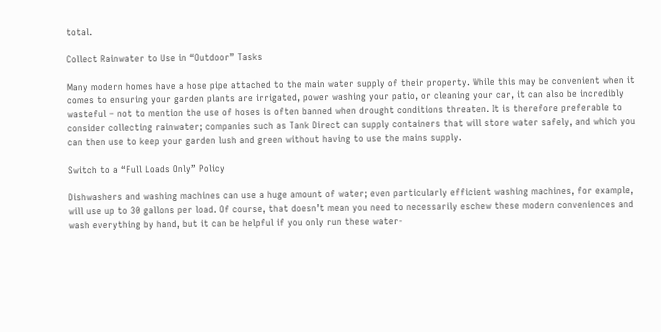total.

Collect Rainwater to Use in “Outdoor” Tasks

Many modern homes have a hose pipe attached to the main water supply of their property. While this may be convenient when it comes to ensuring your garden plants are irrigated, power washing your patio, or cleaning your car, it can also be incredibly wasteful – not to mention the use of hoses is often banned when drought conditions threaten. It is therefore preferable to consider collecting rainwater; companies such as Tank Direct can supply containers that will store water safely, and which you can then use to keep your garden lush and green without having to use the mains supply.

Switch to a “Full Loads Only” Policy

Dishwashers and washing machines can use a huge amount of water; even particularly efficient washing machines, for example, will use up to 30 gallons per load. Of course, that doesn’t mean you need to necessarily eschew these modern conveniences and wash everything by hand, but it can be helpful if you only run these water-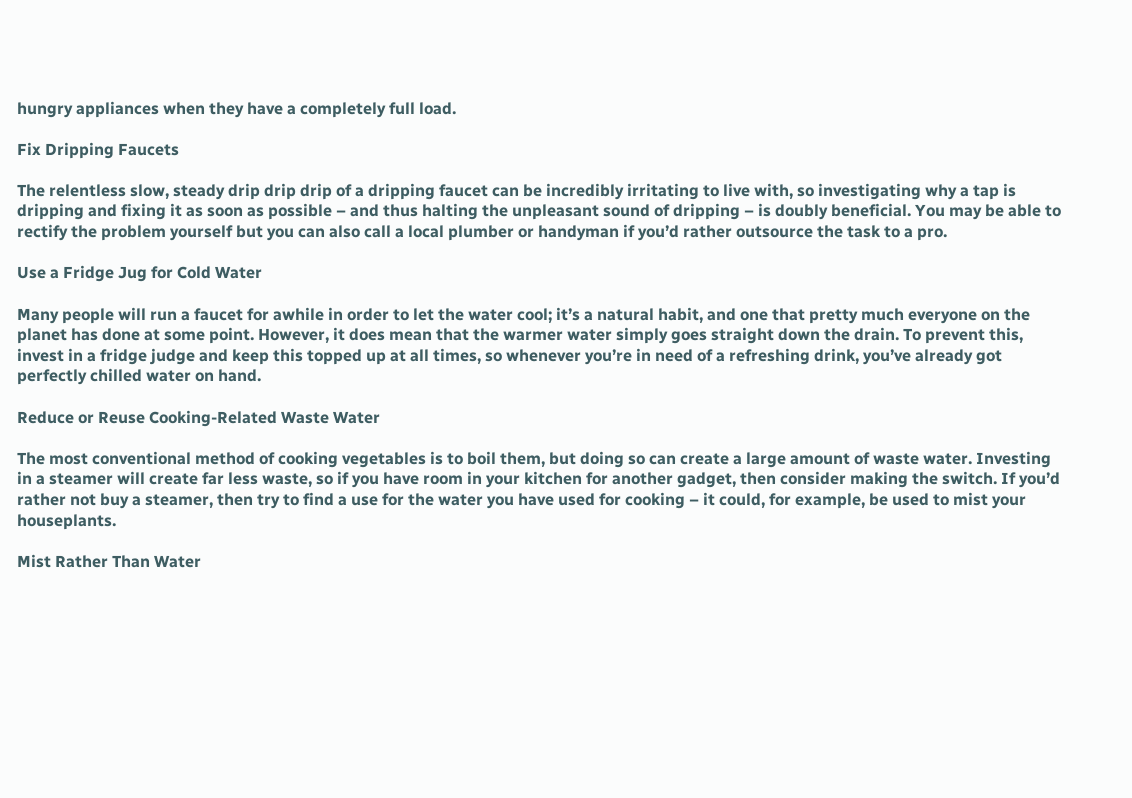hungry appliances when they have a completely full load.

Fix Dripping Faucets

The relentless slow, steady drip drip drip of a dripping faucet can be incredibly irritating to live with, so investigating why a tap is dripping and fixing it as soon as possible – and thus halting the unpleasant sound of dripping – is doubly beneficial. You may be able to rectify the problem yourself but you can also call a local plumber or handyman if you’d rather outsource the task to a pro.

Use a Fridge Jug for Cold Water

Many people will run a faucet for awhile in order to let the water cool; it’s a natural habit, and one that pretty much everyone on the planet has done at some point. However, it does mean that the warmer water simply goes straight down the drain. To prevent this, invest in a fridge judge and keep this topped up at all times, so whenever you’re in need of a refreshing drink, you’ve already got perfectly chilled water on hand.

Reduce or Reuse Cooking-Related Waste Water

The most conventional method of cooking vegetables is to boil them, but doing so can create a large amount of waste water. Investing in a steamer will create far less waste, so if you have room in your kitchen for another gadget, then consider making the switch. If you’d rather not buy a steamer, then try to find a use for the water you have used for cooking – it could, for example, be used to mist your houseplants.

Mist Rather Than Water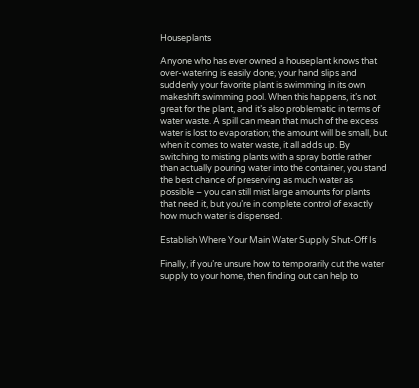Houseplants

Anyone who has ever owned a houseplant knows that over-watering is easily done; your hand slips and suddenly your favorite plant is swimming in its own makeshift swimming pool. When this happens, it’s not great for the plant, and it’s also problematic in terms of water waste. A spill can mean that much of the excess water is lost to evaporation; the amount will be small, but when it comes to water waste, it all adds up. By switching to misting plants with a spray bottle rather than actually pouring water into the container, you stand the best chance of preserving as much water as possible – you can still mist large amounts for plants that need it, but you’re in complete control of exactly how much water is dispensed.

Establish Where Your Main Water Supply Shut-Off Is

Finally, if you’re unsure how to temporarily cut the water supply to your home, then finding out can help to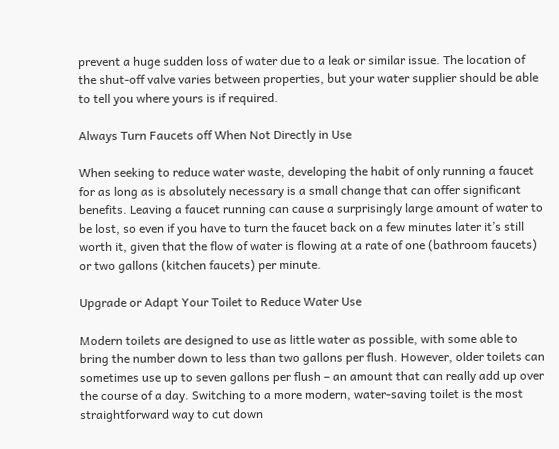prevent a huge sudden loss of water due to a leak or similar issue. The location of the shut-off valve varies between properties, but your water supplier should be able to tell you where yours is if required.

Always Turn Faucets off When Not Directly in Use

When seeking to reduce water waste, developing the habit of only running a faucet for as long as is absolutely necessary is a small change that can offer significant benefits. Leaving a faucet running can cause a surprisingly large amount of water to be lost, so even if you have to turn the faucet back on a few minutes later it’s still worth it, given that the flow of water is flowing at a rate of one (bathroom faucets) or two gallons (kitchen faucets) per minute.

Upgrade or Adapt Your Toilet to Reduce Water Use

Modern toilets are designed to use as little water as possible, with some able to bring the number down to less than two gallons per flush. However, older toilets can sometimes use up to seven gallons per flush – an amount that can really add up over the course of a day. Switching to a more modern, water-saving toilet is the most straightforward way to cut down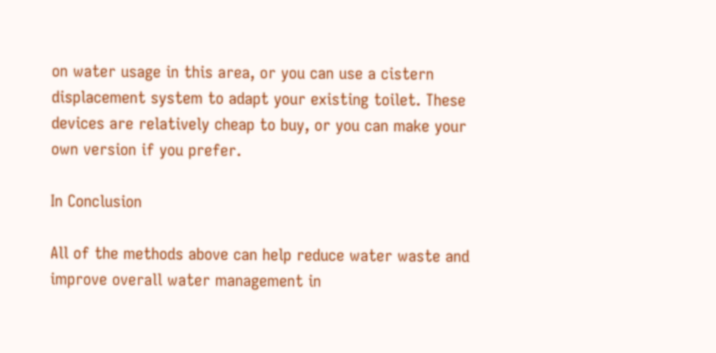on water usage in this area, or you can use a cistern displacement system to adapt your existing toilet. These devices are relatively cheap to buy, or you can make your own version if you prefer.

In Conclusion

All of the methods above can help reduce water waste and improve overall water management in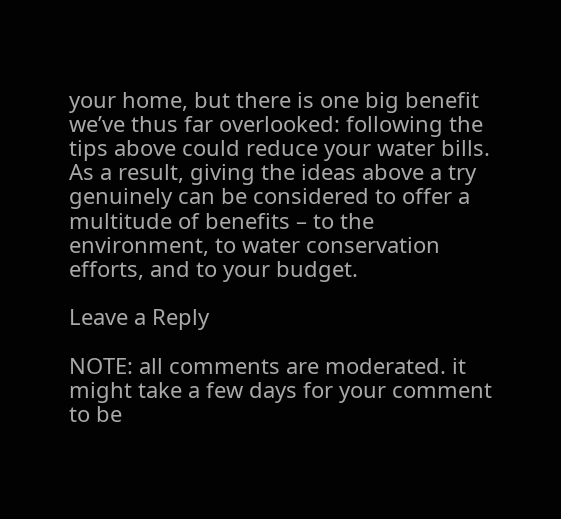your home, but there is one big benefit we’ve thus far overlooked: following the tips above could reduce your water bills. As a result, giving the ideas above a try genuinely can be considered to offer a multitude of benefits – to the environment, to water conservation efforts, and to your budget.

Leave a Reply

NOTE: all comments are moderated. it might take a few days for your comment to be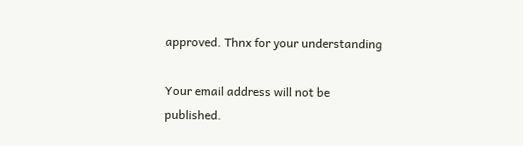approved. Thnx for your understanding

Your email address will not be published.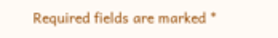Required fields are marked *